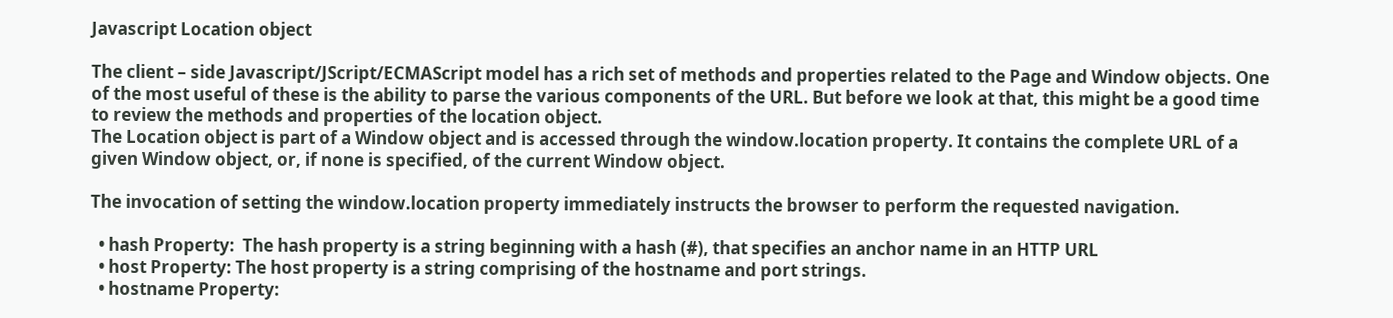Javascript Location object

The client – side Javascript/JScript/ECMAScript model has a rich set of methods and properties related to the Page and Window objects. One of the most useful of these is the ability to parse the various components of the URL. But before we look at that, this might be a good time to review the methods and properties of the location object.
The Location object is part of a Window object and is accessed through the window.location property. It contains the complete URL of a given Window object, or, if none is specified, of the current Window object.

The invocation of setting the window.location property immediately instructs the browser to perform the requested navigation.

  • hash Property:  The hash property is a string beginning with a hash (#), that specifies an anchor name in an HTTP URL
  • host Property: The host property is a string comprising of the hostname and port strings.
  • hostname Property: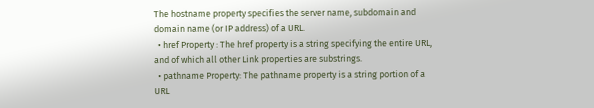The hostname property specifies the server name, subdomain and domain name (or IP address) of a URL.
  • href Property : The href property is a string specifying the entire URL, and of which all other Link properties are substrings.
  • pathname Property: The pathname property is a string portion of a URL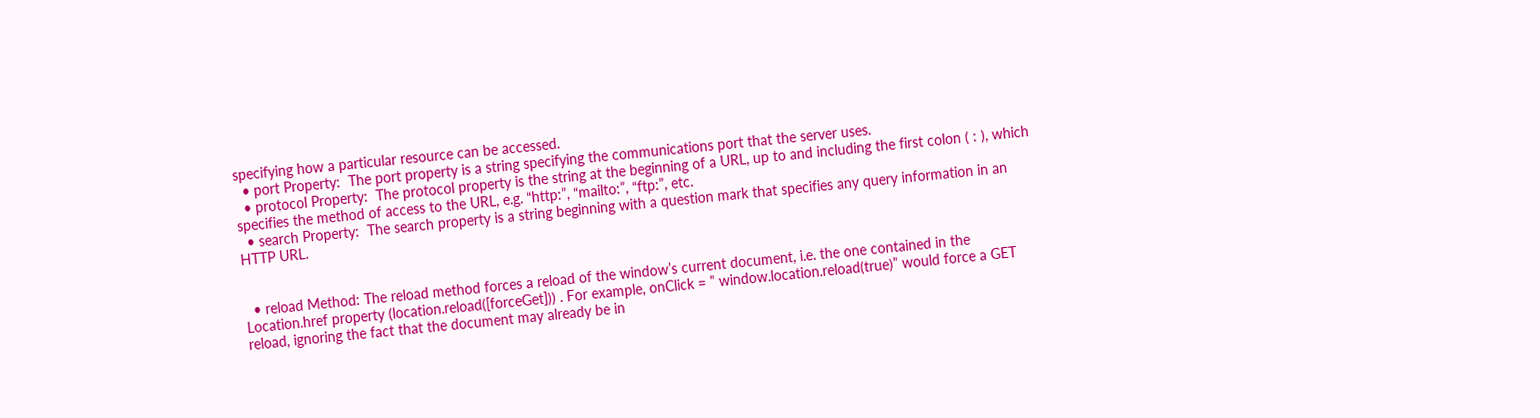specifying how a particular resource can be accessed.
  • port Property:  The port property is a string specifying the communications port that the server uses.
  • protocol Property:  The protocol property is the string at the beginning of a URL, up to and including the first colon ( : ), which specifies the method of access to the URL, e.g. “http:”, “mailto:”, “ftp:”, etc.
  • search Property:  The search property is a string beginning with a question mark that specifies any query information in an HTTP URL.


  • reload Method: The reload method forces a reload of the window’s current document, i.e. the one contained in the Location.href property (location.reload([forceGet])) . For example, onClick = ” window.location.reload(true)” would force a GET reload, ignoring the fact that the document may already be in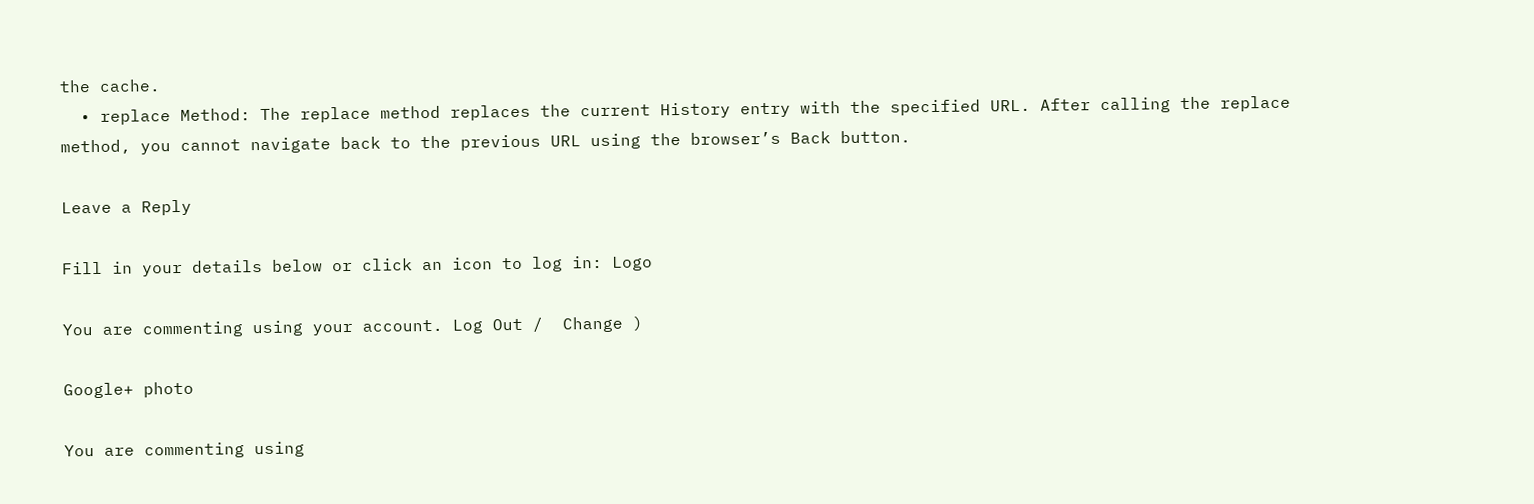the cache.
  • replace Method: The replace method replaces the current History entry with the specified URL. After calling the replace method, you cannot navigate back to the previous URL using the browser’s Back button.

Leave a Reply

Fill in your details below or click an icon to log in: Logo

You are commenting using your account. Log Out /  Change )

Google+ photo

You are commenting using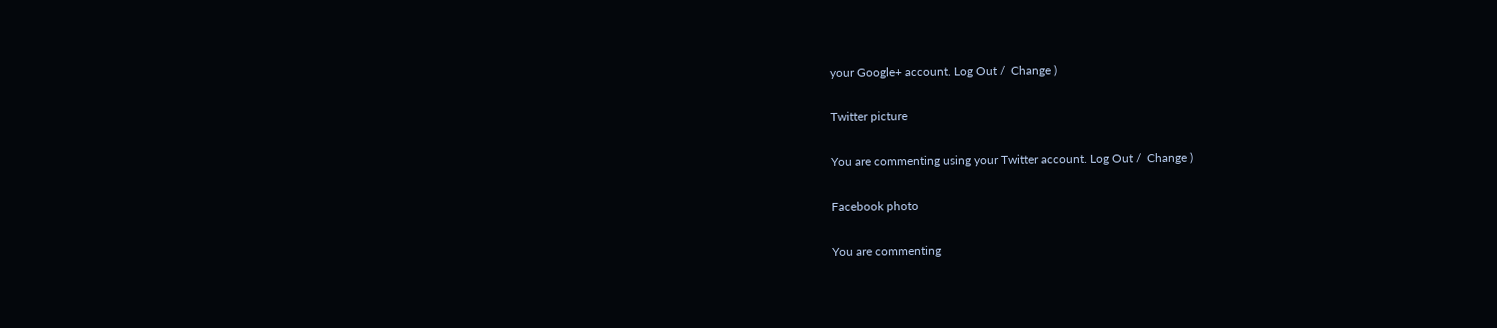your Google+ account. Log Out /  Change )

Twitter picture

You are commenting using your Twitter account. Log Out /  Change )

Facebook photo

You are commenting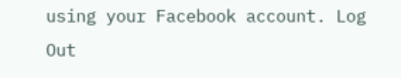using your Facebook account. Log Out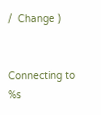/  Change )


Connecting to %s